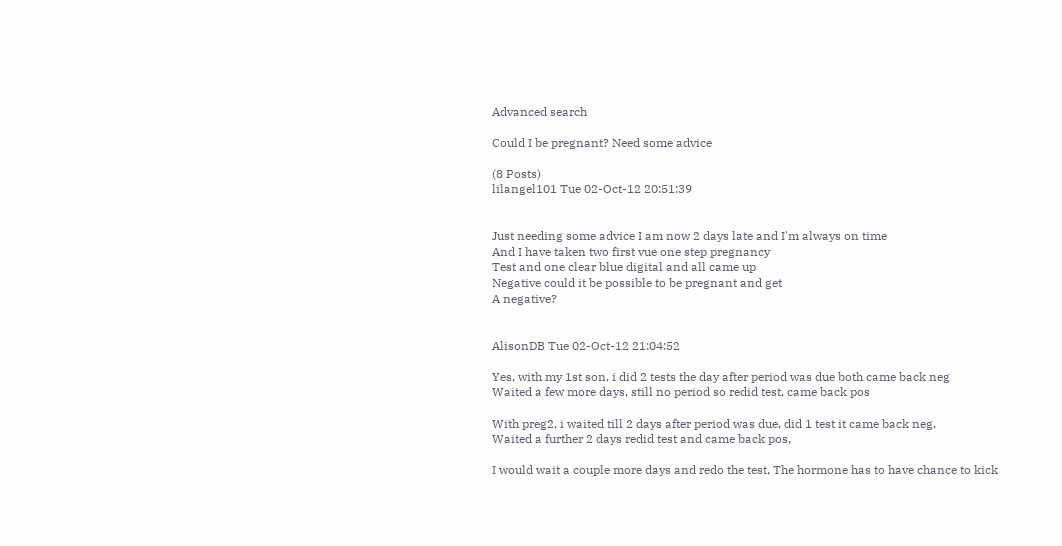Advanced search

Could I be pregnant? Need some advice

(8 Posts)
lilangel101 Tue 02-Oct-12 20:51:39


Just needing some advice I am now 2 days late and I'm always on time
And I have taken two first vue one step pregnancy
Test and one clear blue digital and all came up
Negative could it be possible to be pregnant and get
A negative?


AlisonDB Tue 02-Oct-12 21:04:52

Yes, with my 1st son, i did 2 tests the day after period was due both came back neg
Waited a few more days, still no period so redid test, came back pos

With preg2, i waited till 2 days after period was due, did 1 test it came back neg,
Waited a further 2 days redid test and came back pos,

I would wait a couple more days and redo the test, The hormone has to have chance to kick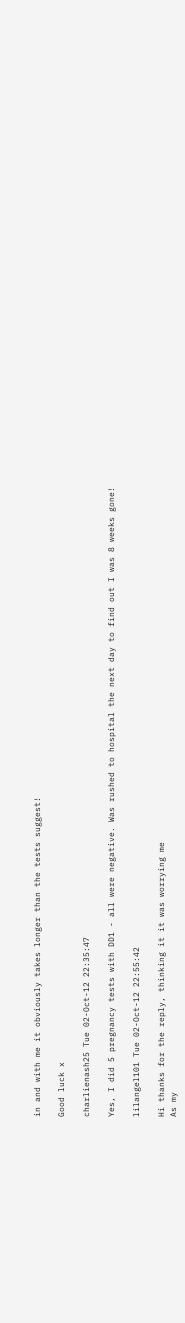in and with me it obviously takes longer than the tests suggest!

Good luck x

charlienash25 Tue 02-Oct-12 22:35:47

Yes, I did 5 pregnancy tests with DD1 - all were negative. Was rushed to hospital the next day to find out I was 8 weeks gone!

lilangel101 Tue 02-Oct-12 22:55:42

Hi thanks for the reply, thinking it it was worrying me
As my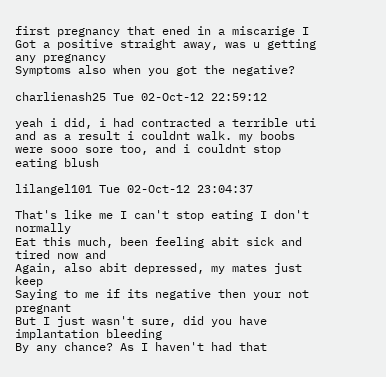first pregnancy that ened in a miscarige I
Got a positive straight away, was u getting any pregnancy
Symptoms also when you got the negative?

charlienash25 Tue 02-Oct-12 22:59:12

yeah i did, i had contracted a terrible uti and as a result i couldnt walk. my boobs were sooo sore too, and i couldnt stop eating blush

lilangel101 Tue 02-Oct-12 23:04:37

That's like me I can't stop eating I don't normally
Eat this much, been feeling abit sick and tired now and
Again, also abit depressed, my mates just keep
Saying to me if its negative then your not pregnant
But I just wasn't sure, did you have implantation bleeding
By any chance? As I haven't had that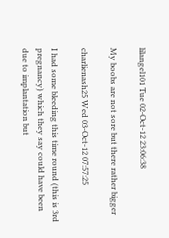lilangel101 Tue 02-Oct-12 23:06:38

My boobs are not sore but there rather bigger

charlienash25 Wed 03-Oct-12 07:57:25

I had some bleeding this time round (this is 3rd pregnancy) which they say could have been due to implantation but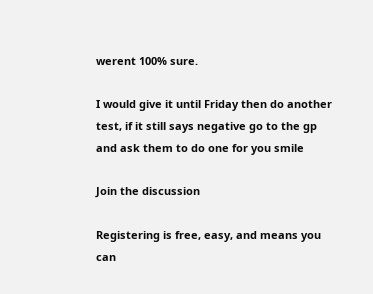werent 100% sure.

I would give it until Friday then do another test, if it still says negative go to the gp and ask them to do one for you smile

Join the discussion

Registering is free, easy, and means you can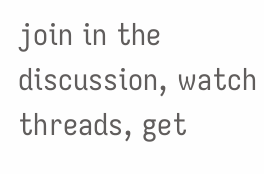join in the discussion, watch threads, get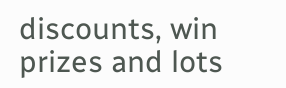discounts, win prizes and lots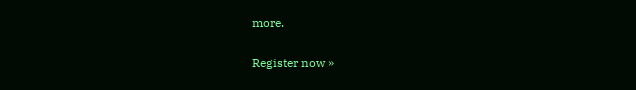more.

Register now »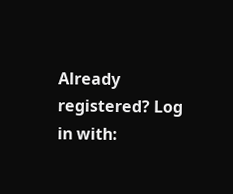Already registered? Log in with: